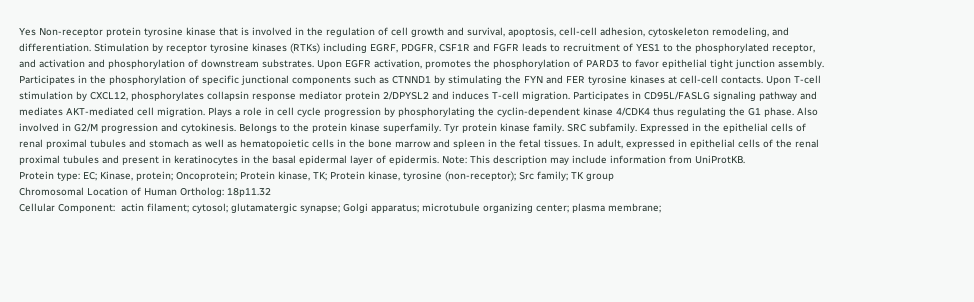Yes Non-receptor protein tyrosine kinase that is involved in the regulation of cell growth and survival, apoptosis, cell-cell adhesion, cytoskeleton remodeling, and differentiation. Stimulation by receptor tyrosine kinases (RTKs) including EGRF, PDGFR, CSF1R and FGFR leads to recruitment of YES1 to the phosphorylated receptor, and activation and phosphorylation of downstream substrates. Upon EGFR activation, promotes the phosphorylation of PARD3 to favor epithelial tight junction assembly. Participates in the phosphorylation of specific junctional components such as CTNND1 by stimulating the FYN and FER tyrosine kinases at cell-cell contacts. Upon T-cell stimulation by CXCL12, phosphorylates collapsin response mediator protein 2/DPYSL2 and induces T-cell migration. Participates in CD95L/FASLG signaling pathway and mediates AKT-mediated cell migration. Plays a role in cell cycle progression by phosphorylating the cyclin-dependent kinase 4/CDK4 thus regulating the G1 phase. Also involved in G2/M progression and cytokinesis. Belongs to the protein kinase superfamily. Tyr protein kinase family. SRC subfamily. Expressed in the epithelial cells of renal proximal tubules and stomach as well as hematopoietic cells in the bone marrow and spleen in the fetal tissues. In adult, expressed in epithelial cells of the renal proximal tubules and present in keratinocytes in the basal epidermal layer of epidermis. Note: This description may include information from UniProtKB.
Protein type: EC; Kinase, protein; Oncoprotein; Protein kinase, TK; Protein kinase, tyrosine (non-receptor); Src family; TK group
Chromosomal Location of Human Ortholog: 18p11.32
Cellular Component:  actin filament; cytosol; glutamatergic synapse; Golgi apparatus; microtubule organizing center; plasma membrane;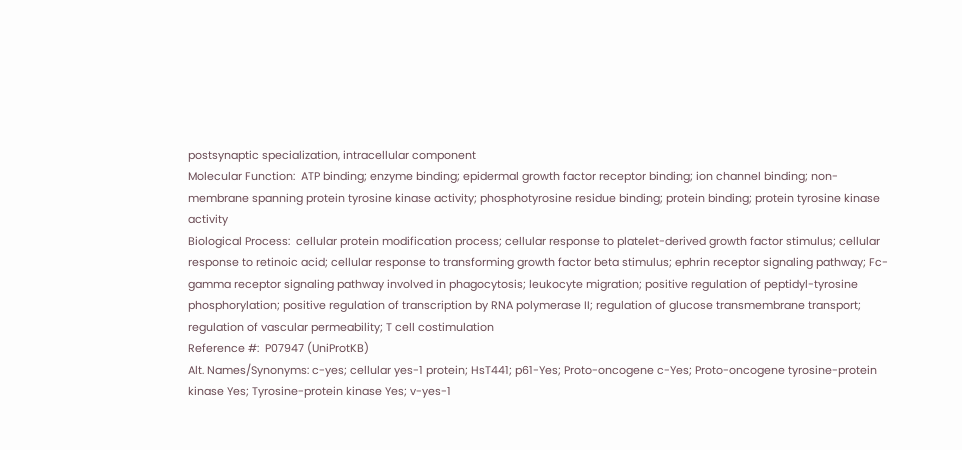postsynaptic specialization, intracellular component
Molecular Function:  ATP binding; enzyme binding; epidermal growth factor receptor binding; ion channel binding; non-membrane spanning protein tyrosine kinase activity; phosphotyrosine residue binding; protein binding; protein tyrosine kinase activity
Biological Process:  cellular protein modification process; cellular response to platelet-derived growth factor stimulus; cellular response to retinoic acid; cellular response to transforming growth factor beta stimulus; ephrin receptor signaling pathway; Fc-gamma receptor signaling pathway involved in phagocytosis; leukocyte migration; positive regulation of peptidyl-tyrosine phosphorylation; positive regulation of transcription by RNA polymerase II; regulation of glucose transmembrane transport; regulation of vascular permeability; T cell costimulation
Reference #:  P07947 (UniProtKB)
Alt. Names/Synonyms: c-yes; cellular yes-1 protein; HsT441; p61-Yes; Proto-oncogene c-Yes; Proto-oncogene tyrosine-protein kinase Yes; Tyrosine-protein kinase Yes; v-yes-1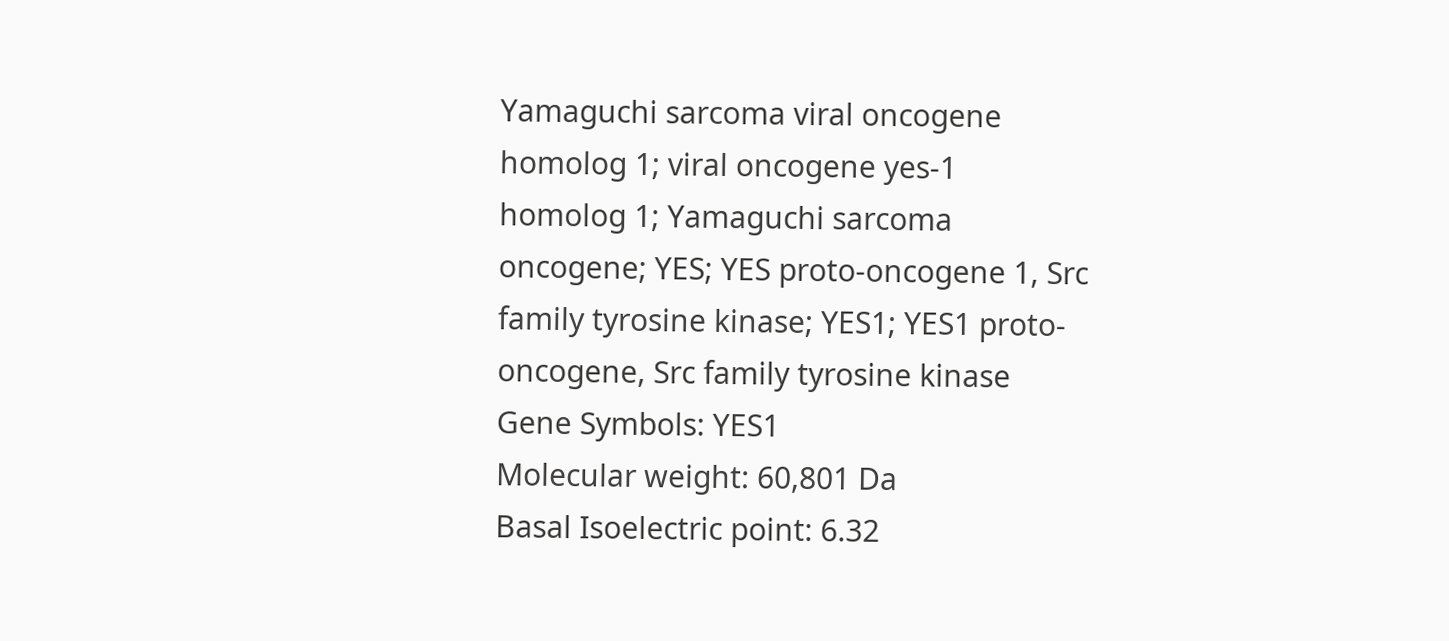Yamaguchi sarcoma viral oncogene homolog 1; viral oncogene yes-1 homolog 1; Yamaguchi sarcoma oncogene; YES; YES proto-oncogene 1, Src family tyrosine kinase; YES1; YES1 proto-oncogene, Src family tyrosine kinase
Gene Symbols: YES1
Molecular weight: 60,801 Da
Basal Isoelectric point: 6.32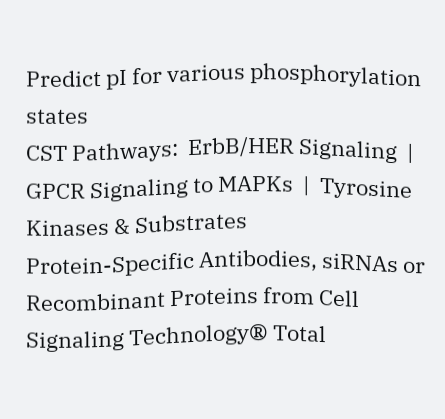Predict pI for various phosphorylation states
CST Pathways:  ErbB/HER Signaling  |  GPCR Signaling to MAPKs  |  Tyrosine Kinases & Substrates
Protein-Specific Antibodies, siRNAs or Recombinant Proteins from Cell Signaling Technology® Total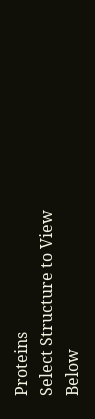Proteins
Select Structure to View Below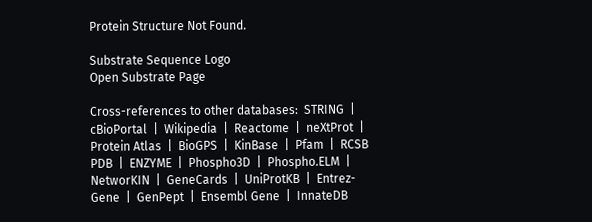Protein Structure Not Found.

Substrate Sequence Logo
Open Substrate Page

Cross-references to other databases:  STRING  |  cBioPortal  |  Wikipedia  |  Reactome  |  neXtProt  |  Protein Atlas  |  BioGPS  |  KinBase  |  Pfam  |  RCSB PDB  |  ENZYME  |  Phospho3D  |  Phospho.ELM  |  NetworKIN  |  GeneCards  |  UniProtKB  |  Entrez-Gene  |  GenPept  |  Ensembl Gene  |  InnateDB